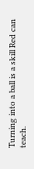Turning into a ball is a skill Red can teach.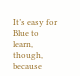It’s easy for Blue to learn, though, because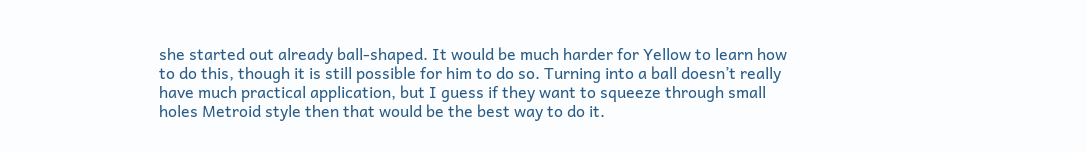she started out already ball-shaped. It would be much harder for Yellow to learn how to do this, though it is still possible for him to do so. Turning into a ball doesn’t really have much practical application, but I guess if they want to squeeze through small holes Metroid style then that would be the best way to do it.